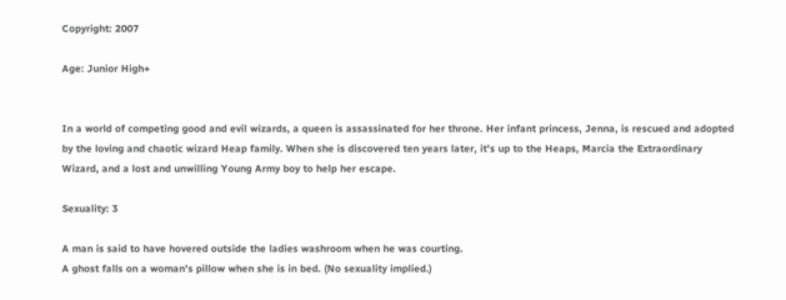Copyright: 2007

Age: Junior High+


In a world of competing good and evil wizards, a queen is assassinated for her throne. Her infant princess, Jenna, is rescued and adopted by the loving and chaotic wizard Heap family. When she is discovered ten years later, it's up to the Heaps, Marcia the Extraordinary Wizard, and a lost and unwilling Young Army boy to help her escape.

Sexuality: 3

A man is said to have hovered outside the ladies washroom when he was courting.
A ghost falls on a woman's pillow when she is in bed. (No sexuality implied.)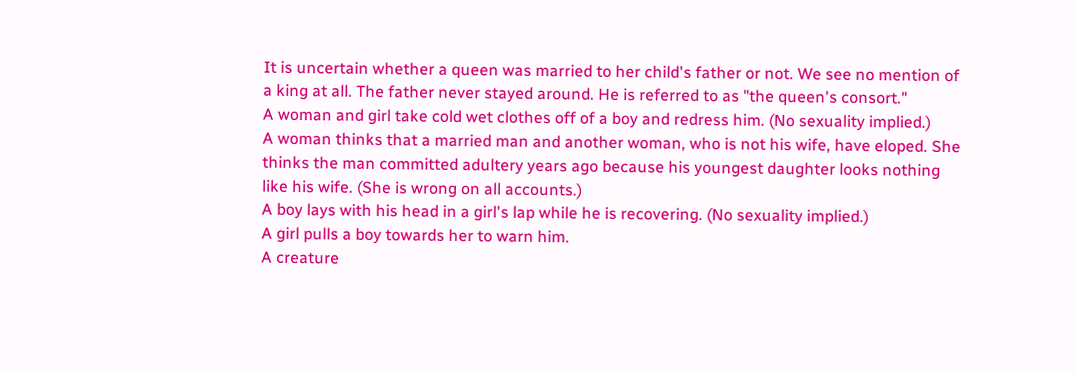It is uncertain whether a queen was married to her child's father or not. We see no mention of a king at all. The father never stayed around. He is referred to as "the queen's consort."
A woman and girl take cold wet clothes off of a boy and redress him. (No sexuality implied.)
A woman thinks that a married man and another woman, who is not his wife, have eloped. She thinks the man committed adultery years ago because his youngest daughter looks nothing like his wife. (She is wrong on all accounts.)
A boy lays with his head in a girl's lap while he is recovering. (No sexuality implied.)
A girl pulls a boy towards her to warn him.
A creature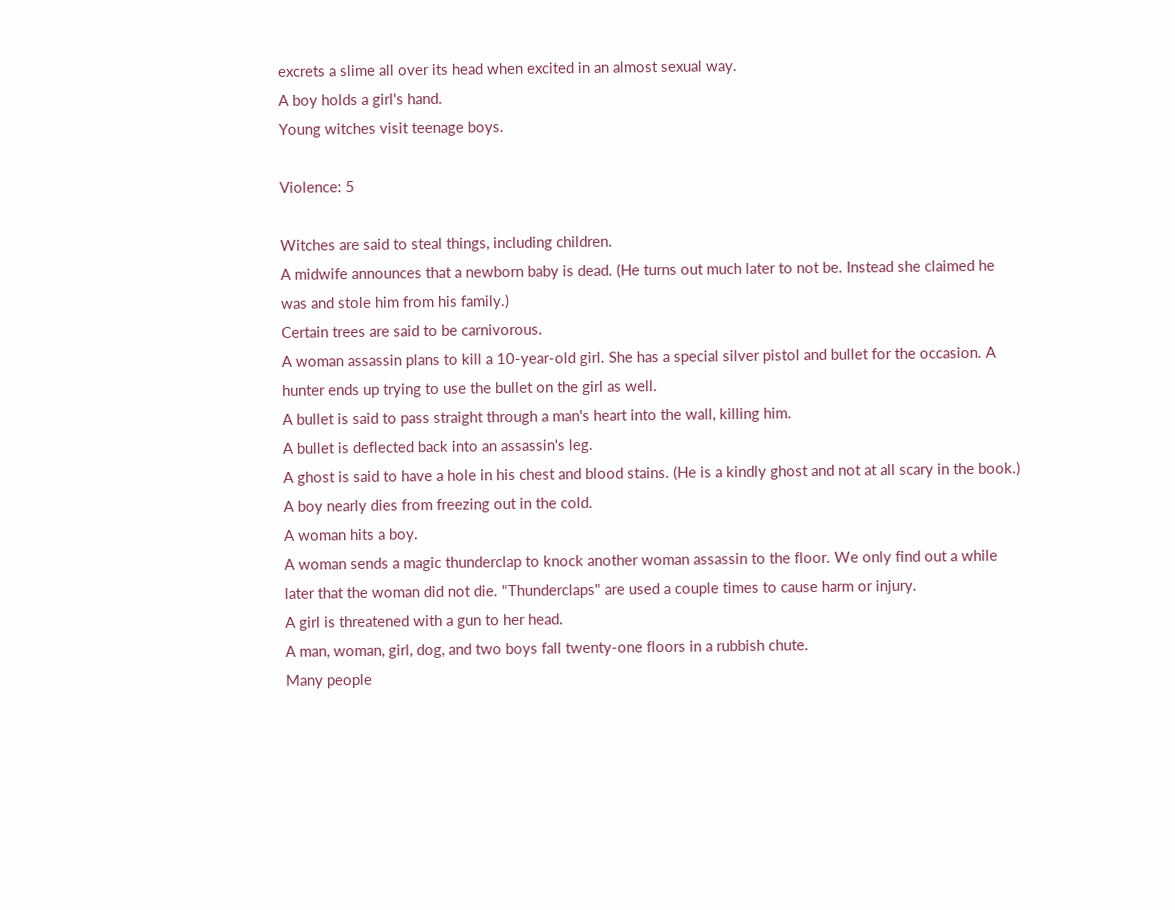excrets a slime all over its head when excited in an almost sexual way.
A boy holds a girl's hand.
Young witches visit teenage boys.

Violence: 5

Witches are said to steal things, including children.
A midwife announces that a newborn baby is dead. (He turns out much later to not be. Instead she claimed he was and stole him from his family.)
Certain trees are said to be carnivorous.
A woman assassin plans to kill a 10-year-old girl. She has a special silver pistol and bullet for the occasion. A hunter ends up trying to use the bullet on the girl as well.
A bullet is said to pass straight through a man's heart into the wall, killing him.
A bullet is deflected back into an assassin's leg.
A ghost is said to have a hole in his chest and blood stains. (He is a kindly ghost and not at all scary in the book.)
A boy nearly dies from freezing out in the cold.
A woman hits a boy.
A woman sends a magic thunderclap to knock another woman assassin to the floor. We only find out a while later that the woman did not die. "Thunderclaps" are used a couple times to cause harm or injury.
A girl is threatened with a gun to her head.
A man, woman, girl, dog, and two boys fall twenty-one floors in a rubbish chute.
Many people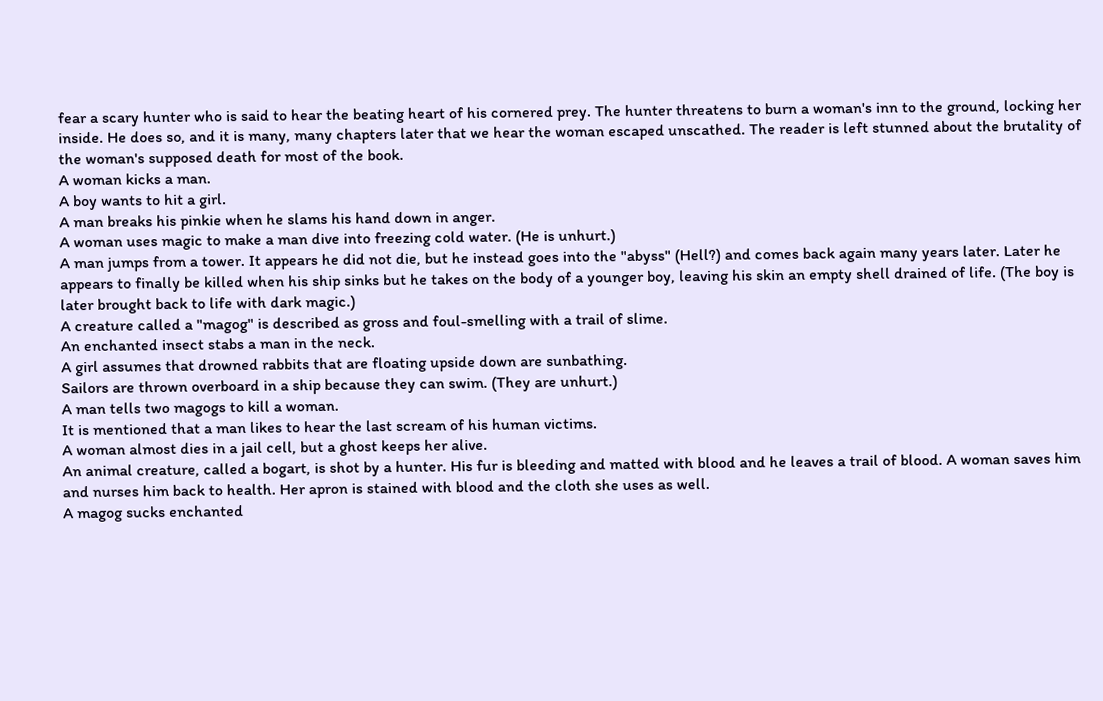fear a scary hunter who is said to hear the beating heart of his cornered prey. The hunter threatens to burn a woman's inn to the ground, locking her inside. He does so, and it is many, many chapters later that we hear the woman escaped unscathed. The reader is left stunned about the brutality of the woman's supposed death for most of the book.
A woman kicks a man.
A boy wants to hit a girl.
A man breaks his pinkie when he slams his hand down in anger.
A woman uses magic to make a man dive into freezing cold water. (He is unhurt.)
A man jumps from a tower. It appears he did not die, but he instead goes into the "abyss" (Hell?) and comes back again many years later. Later he appears to finally be killed when his ship sinks but he takes on the body of a younger boy, leaving his skin an empty shell drained of life. (The boy is later brought back to life with dark magic.)
A creature called a "magog" is described as gross and foul-smelling with a trail of slime.
An enchanted insect stabs a man in the neck.
A girl assumes that drowned rabbits that are floating upside down are sunbathing.
Sailors are thrown overboard in a ship because they can swim. (They are unhurt.)
A man tells two magogs to kill a woman.
It is mentioned that a man likes to hear the last scream of his human victims.
A woman almost dies in a jail cell, but a ghost keeps her alive.
An animal creature, called a bogart, is shot by a hunter. His fur is bleeding and matted with blood and he leaves a trail of blood. A woman saves him and nurses him back to health. Her apron is stained with blood and the cloth she uses as well.
A magog sucks enchanted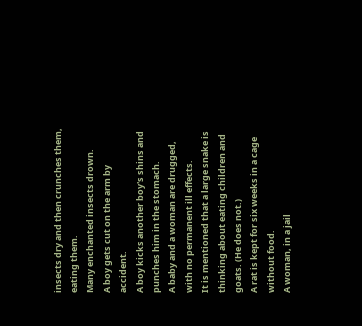insects dry and then crunches them, eating them.
Many enchanted insects drown.
A boy gets cut on the arm by accident.
A boy kicks another boy's shins and punches him in the stomach.
A baby and a woman are drugged, with no permanent ill effects.
It is mentioned that a large snake is thinking about eating children and goats. (He does not.)
A rat is kept for six weeks in a cage without food.
A woman, in a jail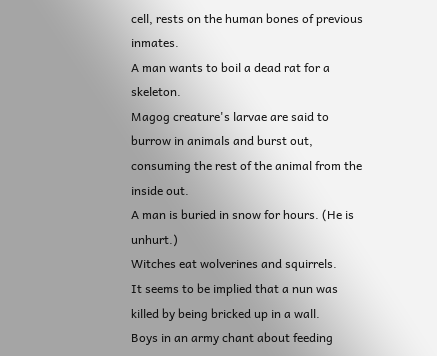cell, rests on the human bones of previous inmates.
A man wants to boil a dead rat for a skeleton.
Magog creature's larvae are said to burrow in animals and burst out, consuming the rest of the animal from the inside out.
A man is buried in snow for hours. (He is unhurt.)
Witches eat wolverines and squirrels.
It seems to be implied that a nun was killed by being bricked up in a wall.
Boys in an army chant about feeding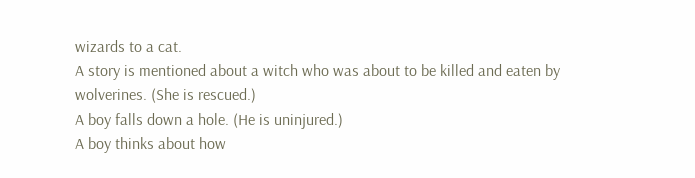wizards to a cat.
A story is mentioned about a witch who was about to be killed and eaten by wolverines. (She is rescued.)
A boy falls down a hole. (He is uninjured.)
A boy thinks about how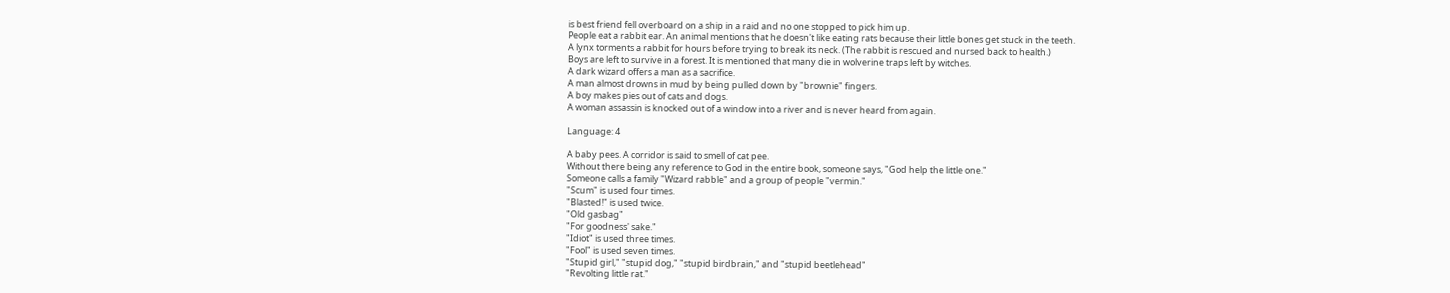is best friend fell overboard on a ship in a raid and no one stopped to pick him up.
People eat a rabbit ear. An animal mentions that he doesn't like eating rats because their little bones get stuck in the teeth.
A lynx torments a rabbit for hours before trying to break its neck. (The rabbit is rescued and nursed back to health.)
Boys are left to survive in a forest. It is mentioned that many die in wolverine traps left by witches.
A dark wizard offers a man as a sacrifice.
A man almost drowns in mud by being pulled down by "brownie" fingers.
A boy makes pies out of cats and dogs.
A woman assassin is knocked out of a window into a river and is never heard from again.

Language: 4

A baby pees. A corridor is said to smell of cat pee.
Without there being any reference to God in the entire book, someone says, "God help the little one."
Someone calls a family "Wizard rabble" and a group of people "vermin."
"Scum" is used four times.
"Blasted!" is used twice.
"Old gasbag"
"For goodness' sake."
"Idiot" is used three times.
"Fool" is used seven times.
"Stupid girl," "stupid dog," "stupid birdbrain," and "stupid beetlehead"
"Revolting little rat."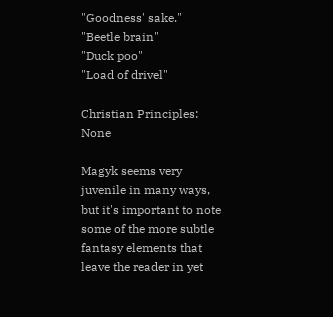"Goodness' sake."
"Beetle brain"
"Duck poo"
"Load of drivel"

Christian Principles: None

Magyk seems very juvenile in many ways, but it's important to note some of the more subtle fantasy elements that leave the reader in yet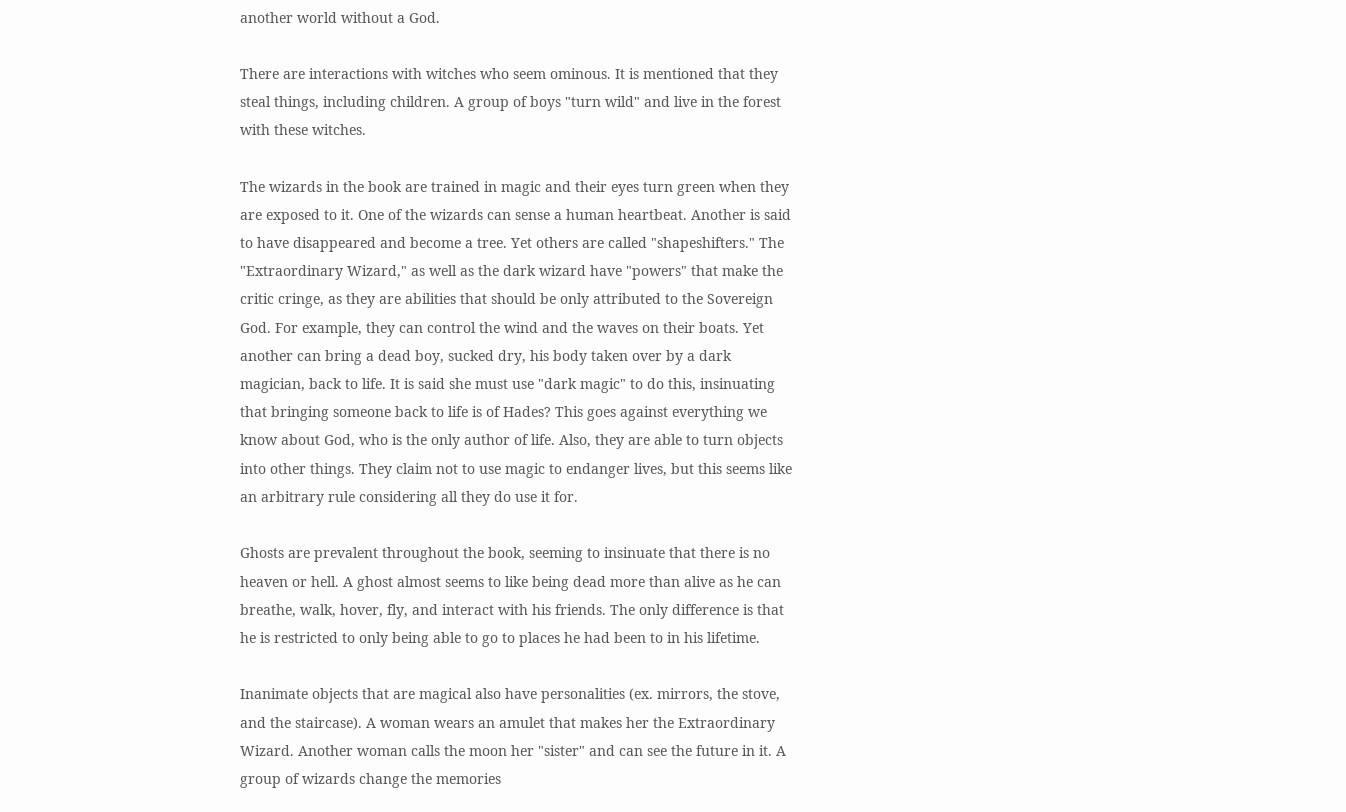another world without a God.

There are interactions with witches who seem ominous. It is mentioned that they steal things, including children. A group of boys "turn wild" and live in the forest with these witches.

The wizards in the book are trained in magic and their eyes turn green when they are exposed to it. One of the wizards can sense a human heartbeat. Another is said to have disappeared and become a tree. Yet others are called "shapeshifters." The "Extraordinary Wizard," as well as the dark wizard have "powers" that make the critic cringe, as they are abilities that should be only attributed to the Sovereign God. For example, they can control the wind and the waves on their boats. Yet another can bring a dead boy, sucked dry, his body taken over by a dark magician, back to life. It is said she must use "dark magic" to do this, insinuating that bringing someone back to life is of Hades? This goes against everything we know about God, who is the only author of life. Also, they are able to turn objects into other things. They claim not to use magic to endanger lives, but this seems like an arbitrary rule considering all they do use it for.

Ghosts are prevalent throughout the book, seeming to insinuate that there is no heaven or hell. A ghost almost seems to like being dead more than alive as he can breathe, walk, hover, fly, and interact with his friends. The only difference is that he is restricted to only being able to go to places he had been to in his lifetime.

Inanimate objects that are magical also have personalities (ex. mirrors, the stove, and the staircase). A woman wears an amulet that makes her the Extraordinary Wizard. Another woman calls the moon her "sister" and can see the future in it. A group of wizards change the memories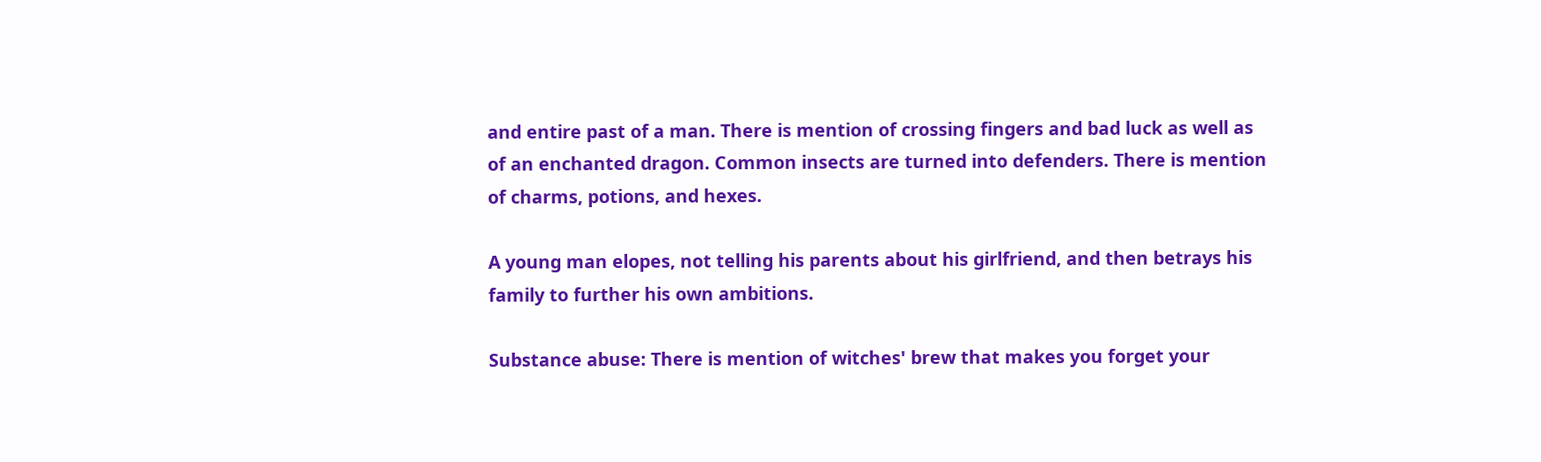and entire past of a man. There is mention of crossing fingers and bad luck as well as of an enchanted dragon. Common insects are turned into defenders. There is mention of charms, potions, and hexes.

A young man elopes, not telling his parents about his girlfriend, and then betrays his family to further his own ambitions.

Substance abuse: There is mention of witches' brew that makes you forget your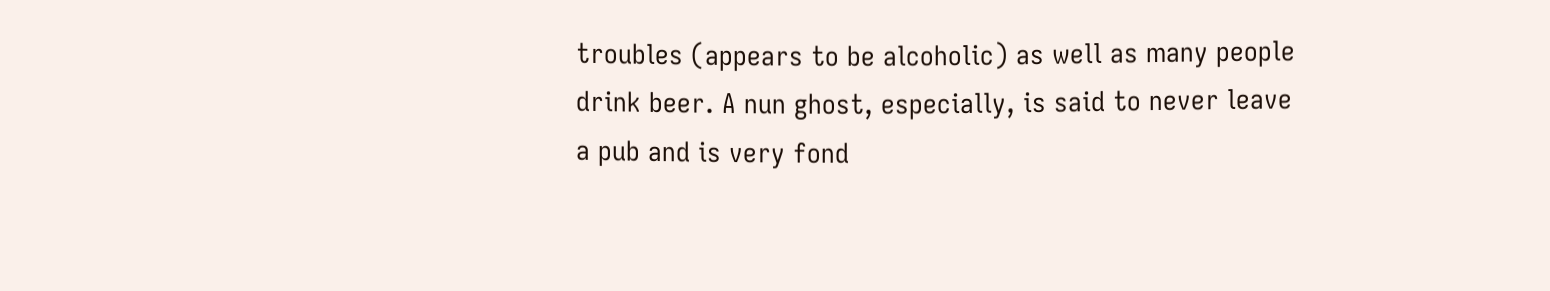troubles (appears to be alcoholic) as well as many people drink beer. A nun ghost, especially, is said to never leave a pub and is very fond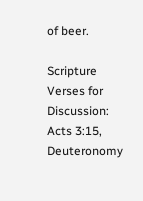of beer.

Scripture Verses for Discussion:
Acts 3:15, Deuteronomy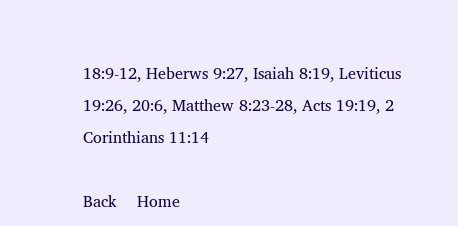18:9-12, Heberws 9:27, Isaiah 8:19, Leviticus 19:26, 20:6, Matthew 8:23-28, Acts 19:19, 2 Corinthians 11:14

Back    Home